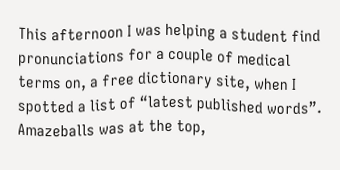This afternoon I was helping a student find pronunciations for a couple of medical terms on, a free dictionary site, when I spotted a list of “latest published words”. Amazeballs was at the top,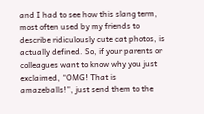and I had to see how this slang term, most often used by my friends to describe ridiculously cute cat photos, is actually defined. So, if your parents or colleagues want to know why you just exclaimed, “OMG! That is amazeballs!”, just send them to the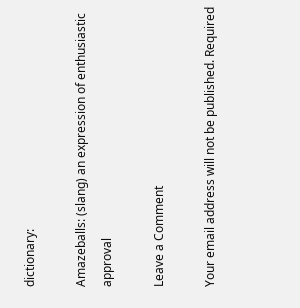dictionary:

Amazeballs: (slang) an expression of enthusiastic approval

Leave a Comment

Your email address will not be published. Required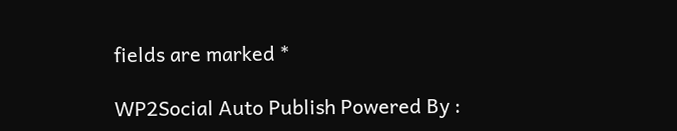fields are marked *

WP2Social Auto Publish Powered By :